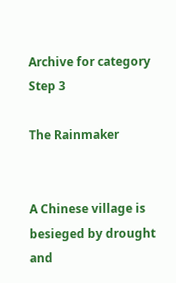Archive for category Step 3

The Rainmaker


A Chinese village is besieged by drought and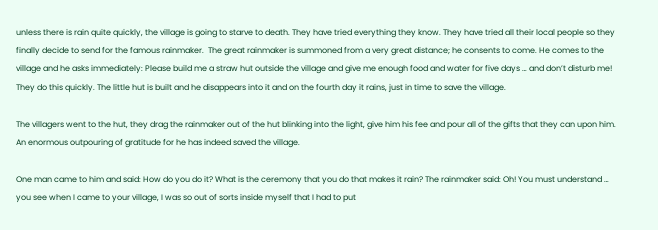unless there is rain quite quickly, the village is going to starve to death. They have tried everything they know. They have tried all their local people so they finally decide to send for the famous rainmaker.  The great rainmaker is summoned from a very great distance; he consents to come. He comes to the village and he asks immediately: Please build me a straw hut outside the village and give me enough food and water for five days … and don’t disturb me! They do this quickly. The little hut is built and he disappears into it and on the fourth day it rains, just in time to save the village.

The villagers went to the hut, they drag the rainmaker out of the hut blinking into the light, give him his fee and pour all of the gifts that they can upon him. An enormous outpouring of gratitude for he has indeed saved the village.

One man came to him and said: How do you do it? What is the ceremony that you do that makes it rain? The rainmaker said: Oh! You must understand … you see when I came to your village, I was so out of sorts inside myself that I had to put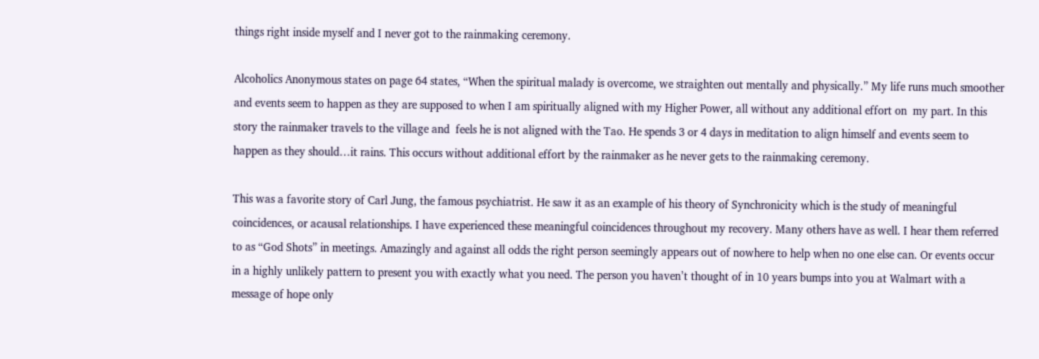things right inside myself and I never got to the rainmaking ceremony.

Alcoholics Anonymous states on page 64 states, “When the spiritual malady is overcome, we straighten out mentally and physically.” My life runs much smoother and events seem to happen as they are supposed to when I am spiritually aligned with my Higher Power, all without any additional effort on  my part. In this story the rainmaker travels to the village and  feels he is not aligned with the Tao. He spends 3 or 4 days in meditation to align himself and events seem to happen as they should…it rains. This occurs without additional effort by the rainmaker as he never gets to the rainmaking ceremony.

This was a favorite story of Carl Jung, the famous psychiatrist. He saw it as an example of his theory of Synchronicity which is the study of meaningful coincidences, or acausal relationships. I have experienced these meaningful coincidences throughout my recovery. Many others have as well. I hear them referred to as “God Shots” in meetings. Amazingly and against all odds the right person seemingly appears out of nowhere to help when no one else can. Or events occur in a highly unlikely pattern to present you with exactly what you need. The person you haven’t thought of in 10 years bumps into you at Walmart with a message of hope only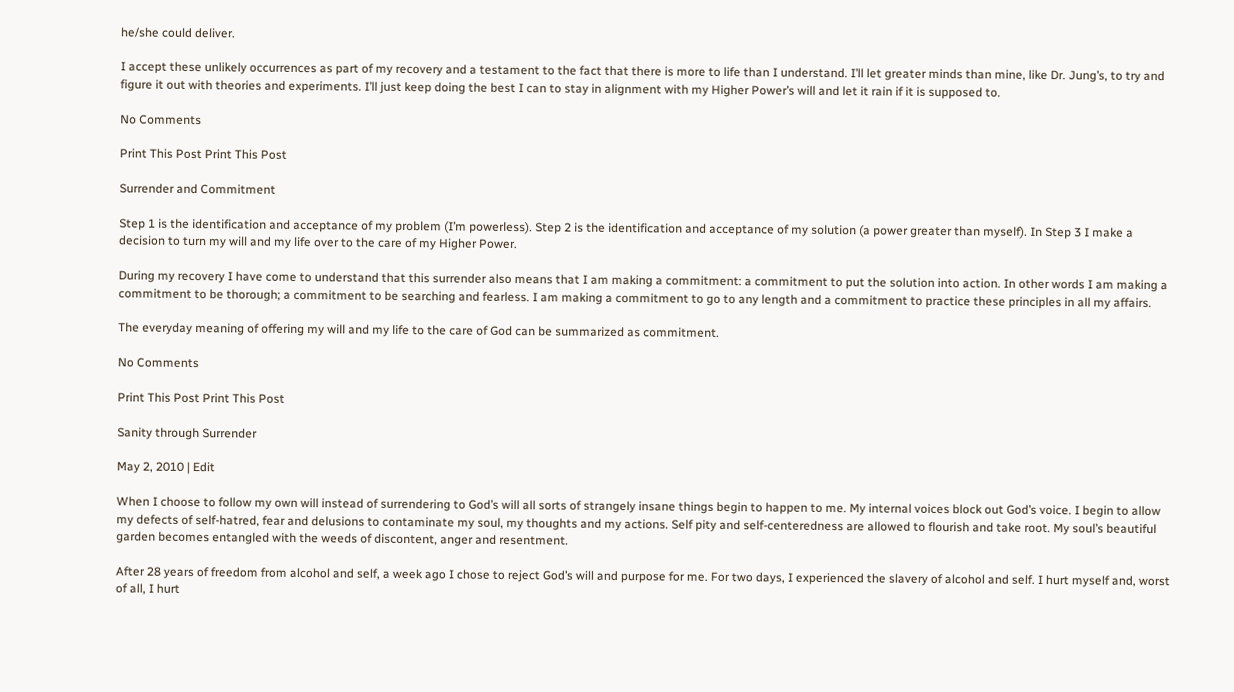he/she could deliver.

I accept these unlikely occurrences as part of my recovery and a testament to the fact that there is more to life than I understand. I’ll let greater minds than mine, like Dr. Jung’s, to try and figure it out with theories and experiments. I’ll just keep doing the best I can to stay in alignment with my Higher Power’s will and let it rain if it is supposed to.

No Comments

Print This Post Print This Post

Surrender and Commitment

Step 1 is the identification and acceptance of my problem (I’m powerless). Step 2 is the identification and acceptance of my solution (a power greater than myself). In Step 3 I make a decision to turn my will and my life over to the care of my Higher Power.

During my recovery I have come to understand that this surrender also means that I am making a commitment: a commitment to put the solution into action. In other words I am making a commitment to be thorough; a commitment to be searching and fearless. I am making a commitment to go to any length and a commitment to practice these principles in all my affairs.

The everyday meaning of offering my will and my life to the care of God can be summarized as commitment.

No Comments

Print This Post Print This Post

Sanity through Surrender

May 2, 2010 | Edit

When I choose to follow my own will instead of surrendering to God’s will all sorts of strangely insane things begin to happen to me. My internal voices block out God’s voice. I begin to allow my defects of self-hatred, fear and delusions to contaminate my soul, my thoughts and my actions. Self pity and self-centeredness are allowed to flourish and take root. My soul’s beautiful garden becomes entangled with the weeds of discontent, anger and resentment.

After 28 years of freedom from alcohol and self, a week ago I chose to reject God’s will and purpose for me. For two days, I experienced the slavery of alcohol and self. I hurt myself and, worst of all, I hurt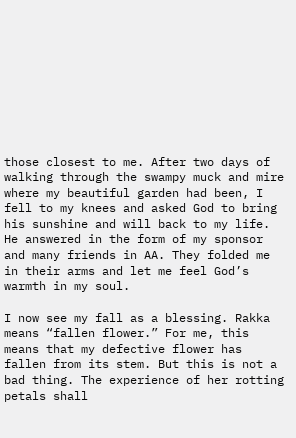those closest to me. After two days of walking through the swampy muck and mire where my beautiful garden had been, I fell to my knees and asked God to bring his sunshine and will back to my life. He answered in the form of my sponsor and many friends in AA. They folded me in their arms and let me feel God’s warmth in my soul.

I now see my fall as a blessing. Rakka means “fallen flower.” For me, this means that my defective flower has fallen from its stem. But this is not a bad thing. The experience of her rotting petals shall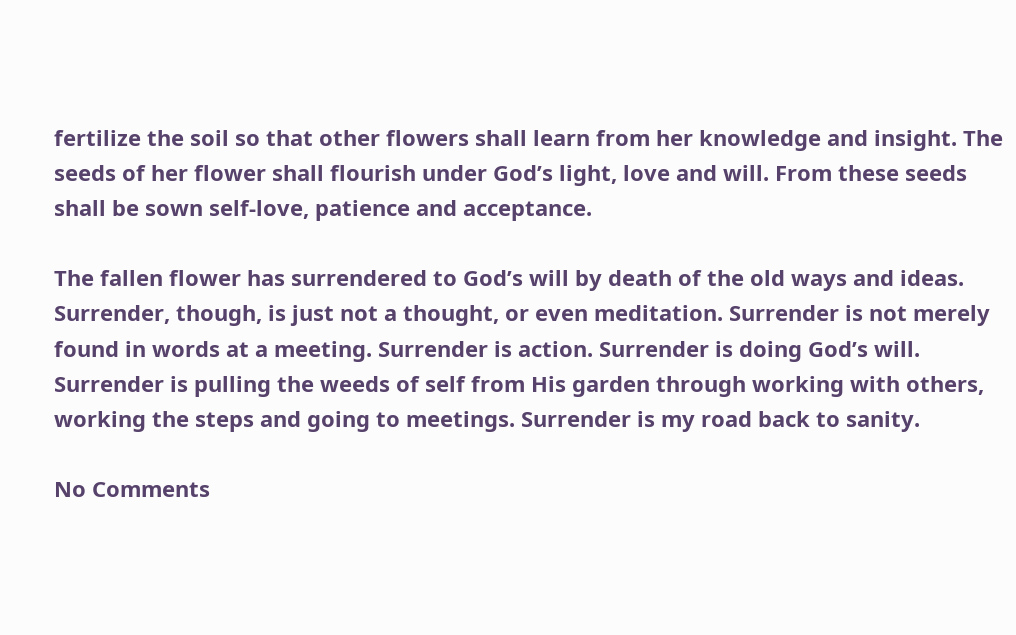fertilize the soil so that other flowers shall learn from her knowledge and insight. The seeds of her flower shall flourish under God’s light, love and will. From these seeds shall be sown self-love, patience and acceptance.

The fallen flower has surrendered to God’s will by death of the old ways and ideas. Surrender, though, is just not a thought, or even meditation. Surrender is not merely found in words at a meeting. Surrender is action. Surrender is doing God’s will. Surrender is pulling the weeds of self from His garden through working with others, working the steps and going to meetings. Surrender is my road back to sanity.

No Comments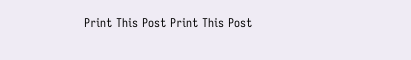Print This Post Print This Post